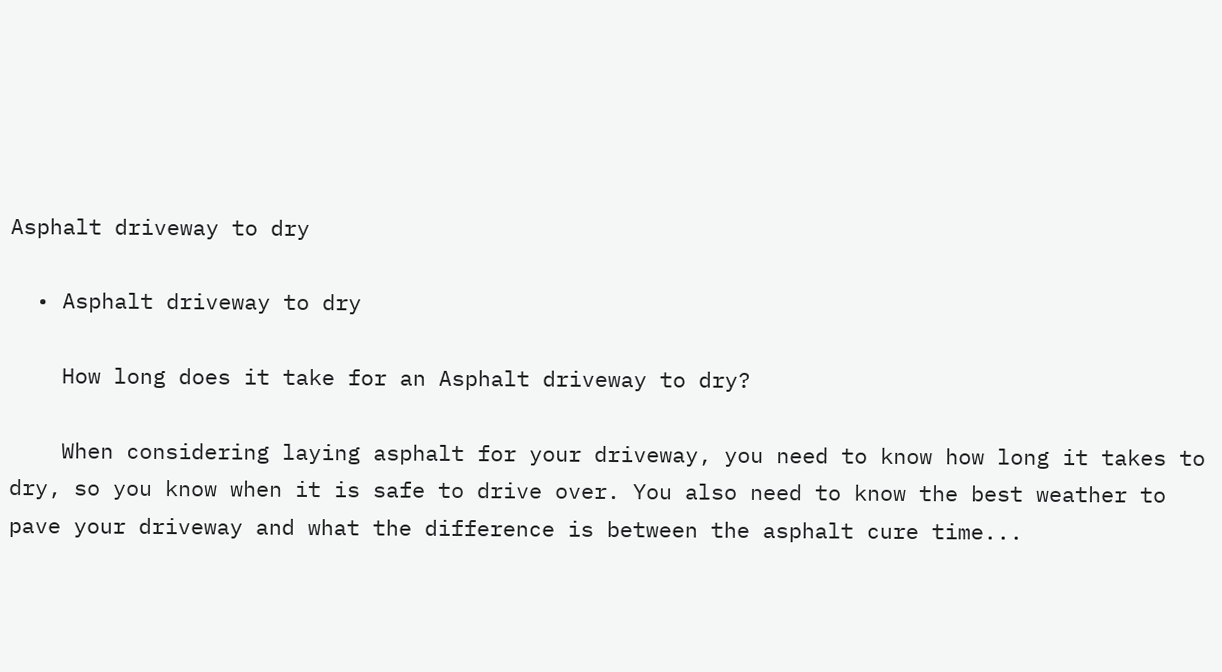Asphalt driveway to dry

  • Asphalt driveway to dry

    How long does it take for an Asphalt driveway to dry?

    When considering laying asphalt for your driveway, you need to know how long it takes to dry, so you know when it is safe to drive over. You also need to know the best weather to pave your driveway and what the difference is between the asphalt cure time...